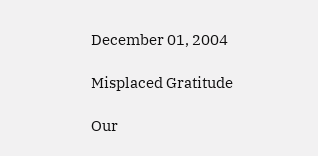December 01, 2004

Misplaced Gratitude

Our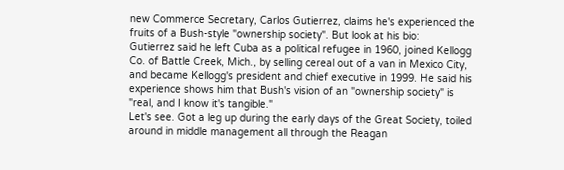new Commerce Secretary, Carlos Gutierrez, claims he's experienced the fruits of a Bush-style "ownership society". But look at his bio:
Gutierrez said he left Cuba as a political refugee in 1960, joined Kellogg Co. of Battle Creek, Mich., by selling cereal out of a van in Mexico City, and became Kellogg's president and chief executive in 1999. He said his experience shows him that Bush's vision of an "ownership society" is "real, and I know it's tangible."
Let's see. Got a leg up during the early days of the Great Society, toiled around in middle management all through the Reagan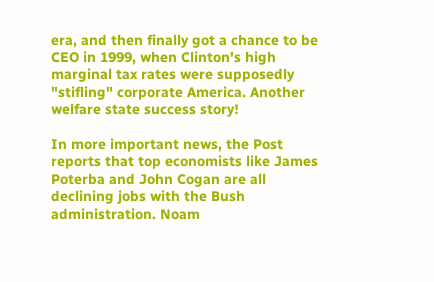era, and then finally got a chance to be CEO in 1999, when Clinton's high marginal tax rates were supposedly "stifling" corporate America. Another welfare state success story!

In more important news, the Post reports that top economists like James Poterba and John Cogan are all declining jobs with the Bush administration. Noam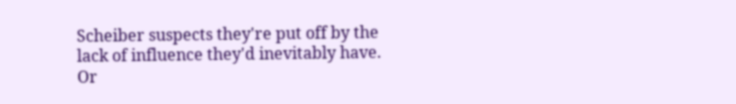Scheiber suspects they're put off by the lack of influence they'd inevitably have. Or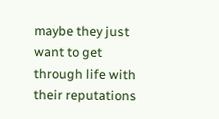maybe they just want to get through life with their reputations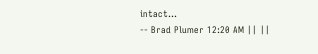intact...
-- Brad Plumer 12:20 AM || ||